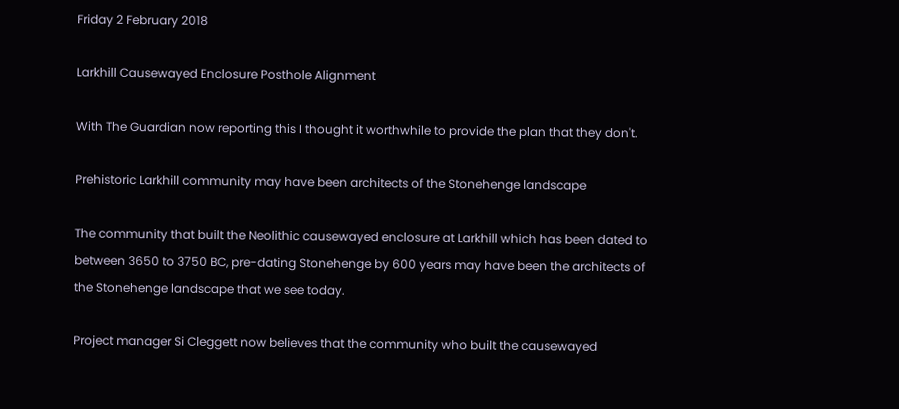Friday 2 February 2018

Larkhill Causewayed Enclosure Posthole Alignment

With The Guardian now reporting this I thought it worthwhile to provide the plan that they don't.

Prehistoric Larkhill community may have been architects of the Stonehenge landscape

The community that built the Neolithic causewayed enclosure at Larkhill which has been dated to between 3650 to 3750 BC, pre-dating Stonehenge by 600 years may have been the architects of the Stonehenge landscape that we see today.

Project manager Si Cleggett now believes that the community who built the causewayed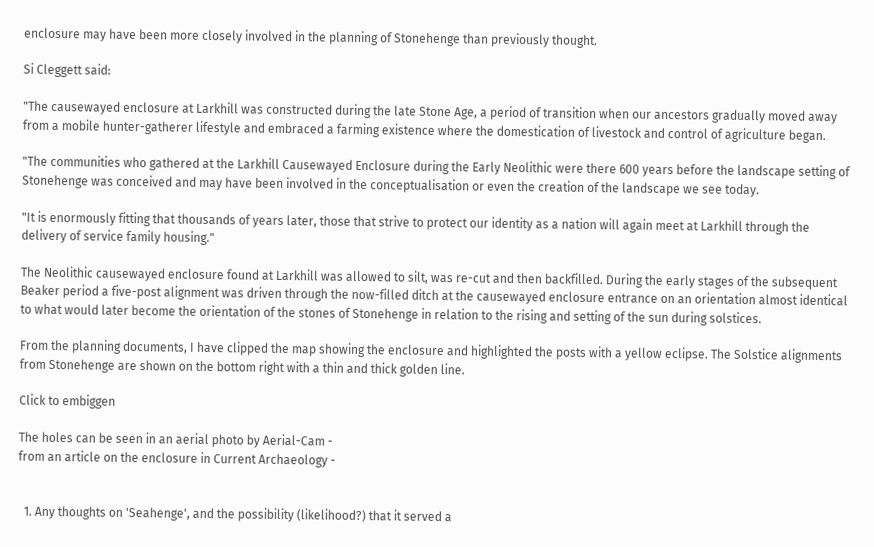enclosure may have been more closely involved in the planning of Stonehenge than previously thought.

Si Cleggett said:

"The causewayed enclosure at Larkhill was constructed during the late Stone Age, a period of transition when our ancestors gradually moved away from a mobile hunter-gatherer lifestyle and embraced a farming existence where the domestication of livestock and control of agriculture began.

"The communities who gathered at the Larkhill Causewayed Enclosure during the Early Neolithic were there 600 years before the landscape setting of Stonehenge was conceived and may have been involved in the conceptualisation or even the creation of the landscape we see today.

"It is enormously fitting that thousands of years later, those that strive to protect our identity as a nation will again meet at Larkhill through the delivery of service family housing."

The Neolithic causewayed enclosure found at Larkhill was allowed to silt, was re-cut and then backfilled. During the early stages of the subsequent Beaker period a five-post alignment was driven through the now-filled ditch at the causewayed enclosure entrance on an orientation almost identical to what would later become the orientation of the stones of Stonehenge in relation to the rising and setting of the sun during solstices.

From the planning documents, I have clipped the map showing the enclosure and highlighted the posts with a yellow eclipse. The Solstice alignments from Stonehenge are shown on the bottom right with a thin and thick golden line.

Click to embiggen

The holes can be seen in an aerial photo by Aerial-Cam -
from an article on the enclosure in Current Archaeology -


  1. Any thoughts on 'Seahenge', and the possibility (likelihood?) that it served a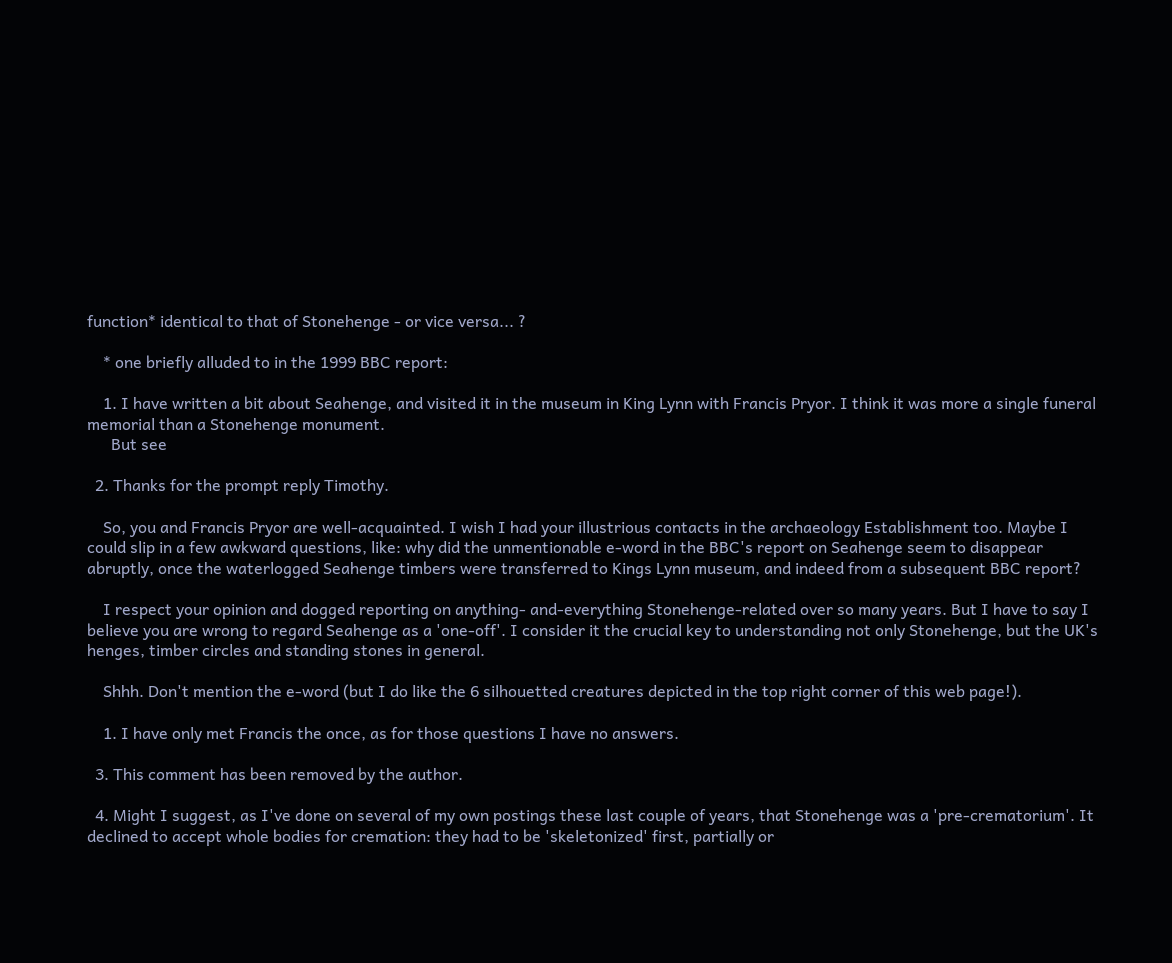function* identical to that of Stonehenge - or vice versa... ?

    * one briefly alluded to in the 1999 BBC report:

    1. I have written a bit about Seahenge, and visited it in the museum in King Lynn with Francis Pryor. I think it was more a single funeral memorial than a Stonehenge monument.
      But see

  2. Thanks for the prompt reply Timothy.

    So, you and Francis Pryor are well-acquainted. I wish I had your illustrious contacts in the archaeology Establishment too. Maybe I could slip in a few awkward questions, like: why did the unmentionable e-word in the BBC's report on Seahenge seem to disappear abruptly, once the waterlogged Seahenge timbers were transferred to Kings Lynn museum, and indeed from a subsequent BBC report?

    I respect your opinion and dogged reporting on anything- and-everything Stonehenge-related over so many years. But I have to say I believe you are wrong to regard Seahenge as a 'one-off'. I consider it the crucial key to understanding not only Stonehenge, but the UK's henges, timber circles and standing stones in general.

    Shhh. Don't mention the e-word (but I do like the 6 silhouetted creatures depicted in the top right corner of this web page!).

    1. I have only met Francis the once, as for those questions I have no answers.

  3. This comment has been removed by the author.

  4. Might I suggest, as I've done on several of my own postings these last couple of years, that Stonehenge was a 'pre-crematorium'. It declined to accept whole bodies for cremation: they had to be 'skeletonized' first, partially or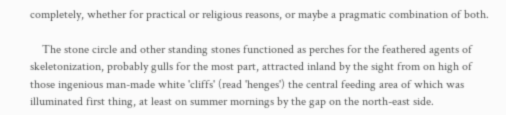completely, whether for practical or religious reasons, or maybe a pragmatic combination of both.

    The stone circle and other standing stones functioned as perches for the feathered agents of skeletonization, probably gulls for the most part, attracted inland by the sight from on high of those ingenious man-made white 'cliffs' (read 'henges') the central feeding area of which was illuminated first thing, at least on summer mornings by the gap on the north-east side.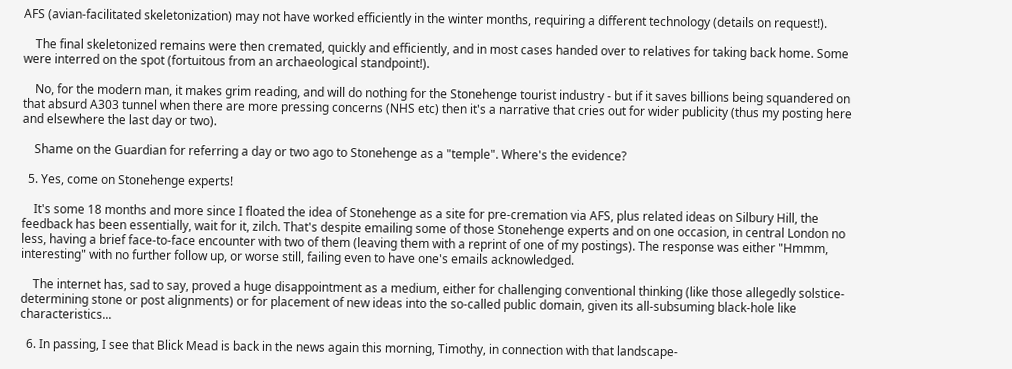AFS (avian-facilitated skeletonization) may not have worked efficiently in the winter months, requiring a different technology (details on request!).

    The final skeletonized remains were then cremated, quickly and efficiently, and in most cases handed over to relatives for taking back home. Some were interred on the spot (fortuitous from an archaeological standpoint!).

    No, for the modern man, it makes grim reading, and will do nothing for the Stonehenge tourist industry - but if it saves billions being squandered on that absurd A303 tunnel when there are more pressing concerns (NHS etc) then it's a narrative that cries out for wider publicity (thus my posting here and elsewhere the last day or two).

    Shame on the Guardian for referring a day or two ago to Stonehenge as a "temple". Where's the evidence?

  5. Yes, come on Stonehenge experts!

    It's some 18 months and more since I floated the idea of Stonehenge as a site for pre-cremation via AFS, plus related ideas on Silbury Hill, the feedback has been essentially, wait for it, zilch. That's despite emailing some of those Stonehenge experts and on one occasion, in central London no less, having a brief face-to-face encounter with two of them (leaving them with a reprint of one of my postings). The response was either "Hmmm, interesting" with no further follow up, or worse still, failing even to have one's emails acknowledged.

    The internet has, sad to say, proved a huge disappointment as a medium, either for challenging conventional thinking (like those allegedly solstice-determining stone or post alignments) or for placement of new ideas into the so-called public domain, given its all-subsuming black-hole like characteristics...

  6. In passing, I see that Blick Mead is back in the news again this morning, Timothy, in connection with that landscape-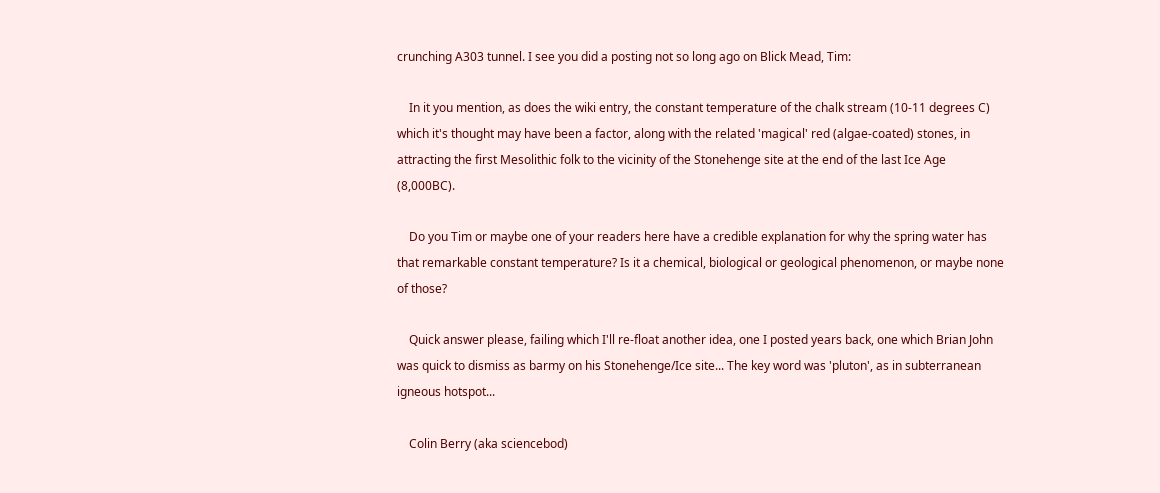crunching A303 tunnel. I see you did a posting not so long ago on Blick Mead, Tim:

    In it you mention, as does the wiki entry, the constant temperature of the chalk stream (10-11 degrees C) which it's thought may have been a factor, along with the related 'magical' red (algae-coated) stones, in attracting the first Mesolithic folk to the vicinity of the Stonehenge site at the end of the last Ice Age (8,000BC).

    Do you Tim or maybe one of your readers here have a credible explanation for why the spring water has that remarkable constant temperature? Is it a chemical, biological or geological phenomenon, or maybe none of those?

    Quick answer please, failing which I'll re-float another idea, one I posted years back, one which Brian John was quick to dismiss as barmy on his Stonehenge/Ice site... The key word was 'pluton', as in subterranean igneous hotspot...

    Colin Berry (aka sciencebod)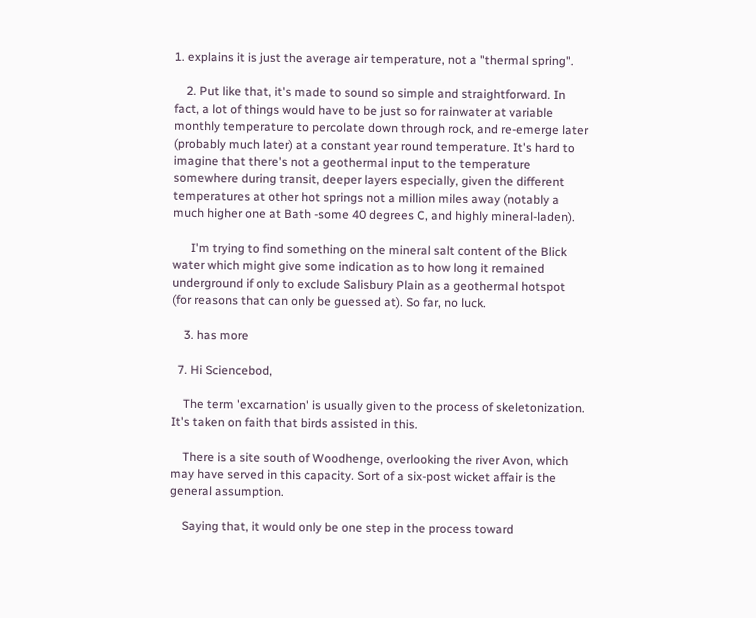1. explains it is just the average air temperature, not a "thermal spring".

    2. Put like that, it's made to sound so simple and straightforward. In fact, a lot of things would have to be just so for rainwater at variable monthly temperature to percolate down through rock, and re-emerge later (probably much later) at a constant year round temperature. It's hard to imagine that there's not a geothermal input to the temperature somewhere during transit, deeper layers especially, given the different temperatures at other hot springs not a million miles away (notably a much higher one at Bath -some 40 degrees C, and highly mineral-laden).

      I'm trying to find something on the mineral salt content of the Blick water which might give some indication as to how long it remained underground if only to exclude Salisbury Plain as a geothermal hotspot (for reasons that can only be guessed at). So far, no luck.

    3. has more

  7. Hi Sciencebod,

    The term 'excarnation' is usually given to the process of skeletonization. It's taken on faith that birds assisted in this.

    There is a site south of Woodhenge, overlooking the river Avon, which may have served in this capacity. Sort of a six-post wicket affair is the general assumption.

    Saying that, it would only be one step in the process toward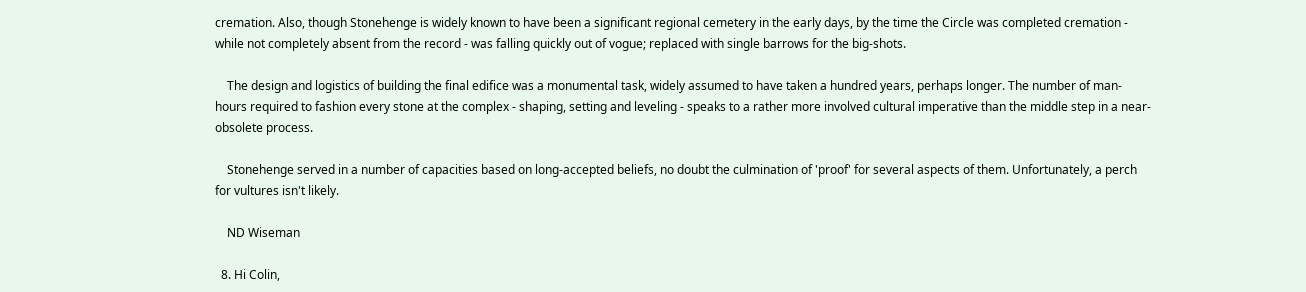cremation. Also, though Stonehenge is widely known to have been a significant regional cemetery in the early days, by the time the Circle was completed cremation - while not completely absent from the record - was falling quickly out of vogue; replaced with single barrows for the big-shots.

    The design and logistics of building the final edifice was a monumental task, widely assumed to have taken a hundred years, perhaps longer. The number of man-hours required to fashion every stone at the complex - shaping, setting and leveling - speaks to a rather more involved cultural imperative than the middle step in a near-obsolete process.

    Stonehenge served in a number of capacities based on long-accepted beliefs, no doubt the culmination of 'proof' for several aspects of them. Unfortunately, a perch for vultures isn't likely.

    ND Wiseman

  8. Hi Colin,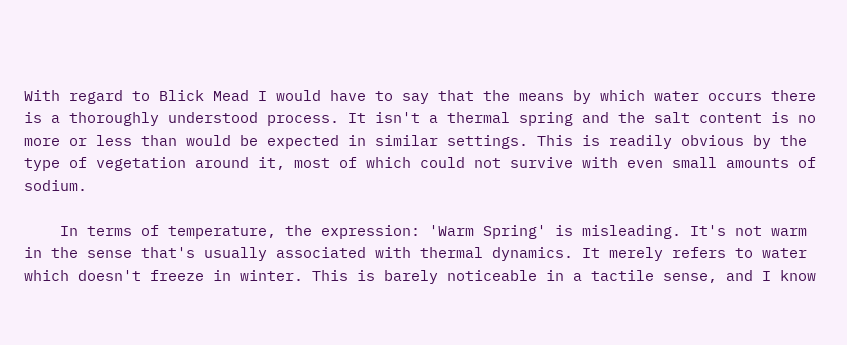With regard to Blick Mead I would have to say that the means by which water occurs there is a thoroughly understood process. It isn't a thermal spring and the salt content is no more or less than would be expected in similar settings. This is readily obvious by the type of vegetation around it, most of which could not survive with even small amounts of sodium.

    In terms of temperature, the expression: 'Warm Spring' is misleading. It's not warm in the sense that's usually associated with thermal dynamics. It merely refers to water which doesn't freeze in winter. This is barely noticeable in a tactile sense, and I know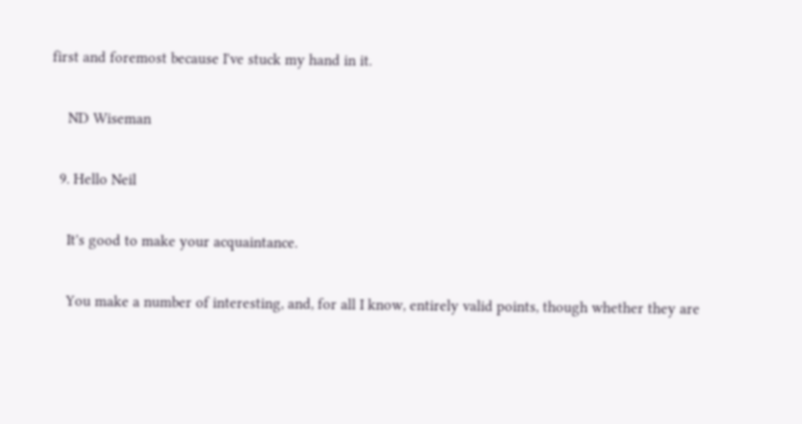first and foremost because I've stuck my hand in it.

    ND Wiseman

  9. Hello Neil

    It's good to make your acquaintance.

    You make a number of interesting, and, for all I know, entirely valid points, though whether they are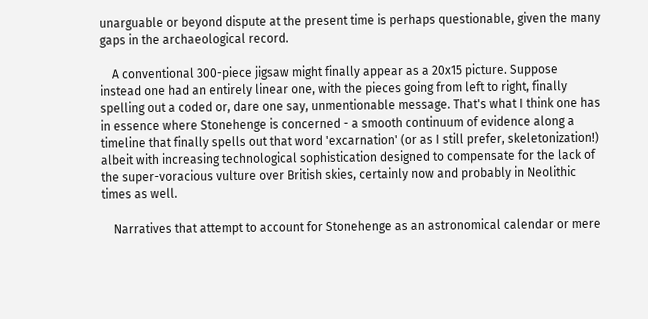unarguable or beyond dispute at the present time is perhaps questionable, given the many gaps in the archaeological record.

    A conventional 300-piece jigsaw might finally appear as a 20x15 picture. Suppose instead one had an entirely linear one, with the pieces going from left to right, finally spelling out a coded or, dare one say, unmentionable message. That's what I think one has in essence where Stonehenge is concerned - a smooth continuum of evidence along a timeline that finally spells out that word 'excarnation' (or as I still prefer, skeletonization!) albeit with increasing technological sophistication designed to compensate for the lack of the super-voracious vulture over British skies, certainly now and probably in Neolithic times as well.

    Narratives that attempt to account for Stonehenge as an astronomical calendar or mere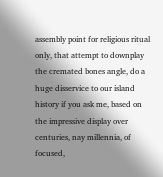assembly point for religious ritual only, that attempt to downplay the cremated bones angle, do a huge disservice to our island history if you ask me, based on the impressive display over centuries, nay millennia, of focused,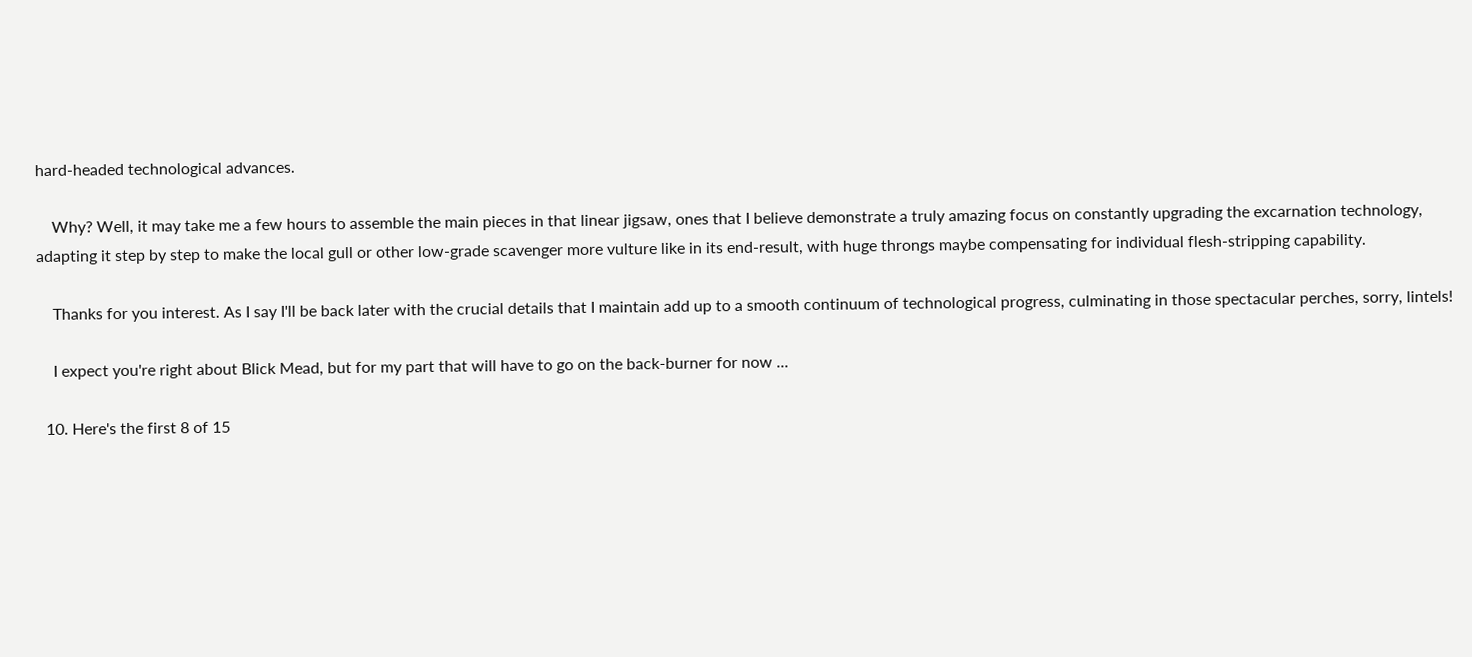hard-headed technological advances.

    Why? Well, it may take me a few hours to assemble the main pieces in that linear jigsaw, ones that I believe demonstrate a truly amazing focus on constantly upgrading the excarnation technology, adapting it step by step to make the local gull or other low-grade scavenger more vulture like in its end-result, with huge throngs maybe compensating for individual flesh-stripping capability.

    Thanks for you interest. As I say I'll be back later with the crucial details that I maintain add up to a smooth continuum of technological progress, culminating in those spectacular perches, sorry, lintels!

    I expect you're right about Blick Mead, but for my part that will have to go on the back-burner for now ...

  10. Here's the first 8 of 15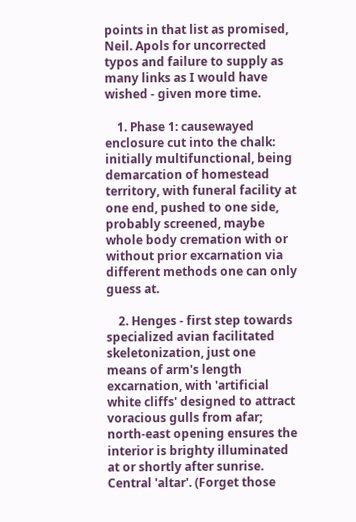points in that list as promised, Neil. Apols for uncorrected typos and failure to supply as many links as I would have wished - given more time.

    1. Phase 1: causewayed enclosure cut into the chalk: initially multifunctional, being demarcation of homestead territory, with funeral facility at one end, pushed to one side, probably screened, maybe whole body cremation with or without prior excarnation via different methods one can only guess at.

    2. Henges - first step towards specialized avian facilitated skeletonization, just one means of arm's length excarnation, with 'artificial white cliffs' designed to attract voracious gulls from afar; north-east opening ensures the interior is brighty illuminated at or shortly after sunrise. Central 'altar'. (Forget those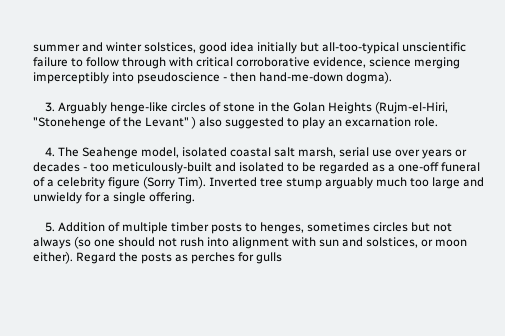summer and winter solstices, good idea initially but all-too-typical unscientific failure to follow through with critical corroborative evidence, science merging imperceptibly into pseudoscience - then hand-me-down dogma).

    3. Arguably henge-like circles of stone in the Golan Heights (Rujm-el-Hiri, "Stonehenge of the Levant" ) also suggested to play an excarnation role.

    4. The Seahenge model, isolated coastal salt marsh, serial use over years or decades - too meticulously-built and isolated to be regarded as a one-off funeral of a celebrity figure (Sorry Tim). Inverted tree stump arguably much too large and unwieldy for a single offering.

    5. Addition of multiple timber posts to henges, sometimes circles but not always (so one should not rush into alignment with sun and solstices, or moon either). Regard the posts as perches for gulls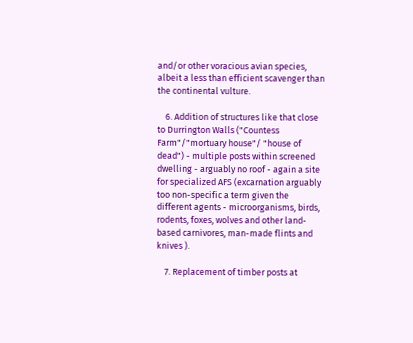and/or other voracious avian species, albeit a less than efficient scavenger than the continental vulture.

    6. Addition of structures like that close to Durrington Walls ("Countess Farm"/"mortuary house"/ "house of dead") - multiple posts within screened dwelling - arguably no roof - again a site for specialized AFS (excarnation arguably too non-specific a term given the different agents - microorganisms, birds, rodents, foxes, wolves and other land-based carnivores, man-made flints and knives ).

    7. Replacement of timber posts at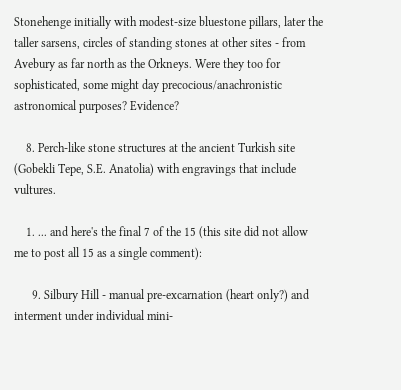Stonehenge initially with modest-size bluestone pillars, later the taller sarsens, circles of standing stones at other sites - from Avebury as far north as the Orkneys. Were they too for sophisticated, some might day precocious/anachronistic astronomical purposes? Evidence?

    8. Perch-like stone structures at the ancient Turkish site (Gobekli Tepe, S.E. Anatolia) with engravings that include vultures.

    1. ... and here's the final 7 of the 15 (this site did not allow me to post all 15 as a single comment):

      9. Silbury Hill - manual pre-excarnation (heart only?) and interment under individual mini-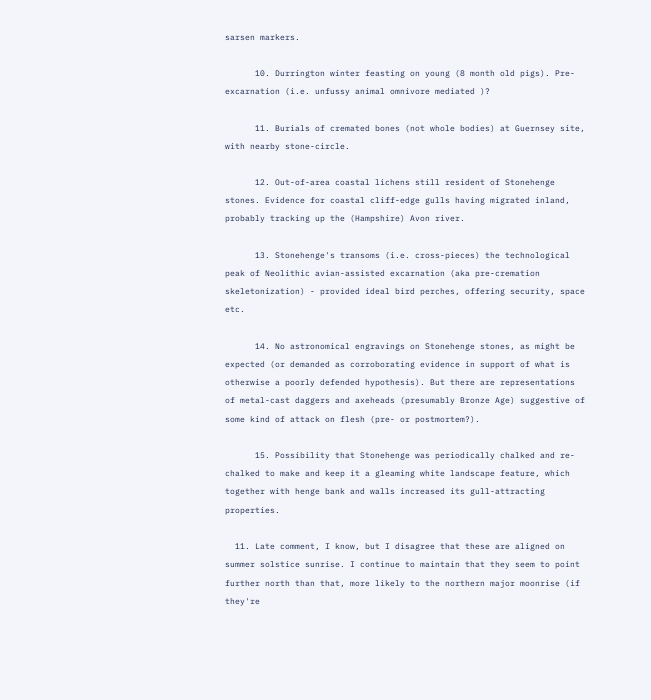sarsen markers.

      10. Durrington winter feasting on young (8 month old pigs). Pre-excarnation (i.e. unfussy animal omnivore mediated )?

      11. Burials of cremated bones (not whole bodies) at Guernsey site, with nearby stone-circle.

      12. Out-of-area coastal lichens still resident of Stonehenge stones. Evidence for coastal cliff-edge gulls having migrated inland, probably tracking up the (Hampshire) Avon river.

      13. Stonehenge's transoms (i.e. cross-pieces) the technological peak of Neolithic avian-assisted excarnation (aka pre-cremation skeletonization) - provided ideal bird perches, offering security, space etc.

      14. No astronomical engravings on Stonehenge stones, as might be expected (or demanded as corroborating evidence in support of what is otherwise a poorly defended hypothesis). But there are representations of metal-cast daggers and axeheads (presumably Bronze Age) suggestive of some kind of attack on flesh (pre- or postmortem?).

      15. Possibility that Stonehenge was periodically chalked and re-chalked to make and keep it a gleaming white landscape feature, which together with henge bank and walls increased its gull-attracting properties.

  11. Late comment, I know, but I disagree that these are aligned on summer solstice sunrise. I continue to maintain that they seem to point further north than that, more likely to the northern major moonrise (if they're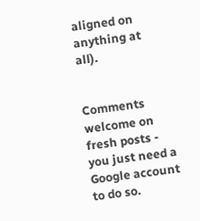aligned on anything at all).


Comments welcome on fresh posts - you just need a Google account to do so.